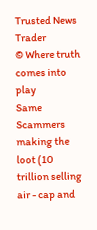Trusted News Trader
© Where truth comes into play
Same Scammers making the loot (10 trillion selling air - cap and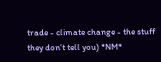trade - climate change - the stuff they don't tell you) *NM*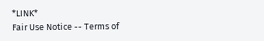*LINK*
Fair Use Notice -- Terms of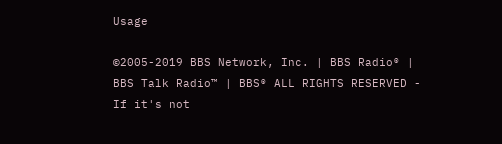Usage

©2005-2019 BBS Network, Inc. | BBS Radio® | BBS Talk Radio™ | BBS® ALL RIGHTS RESERVED - If it's not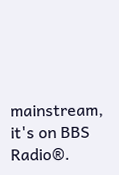mainstream, it's on BBS Radio®.